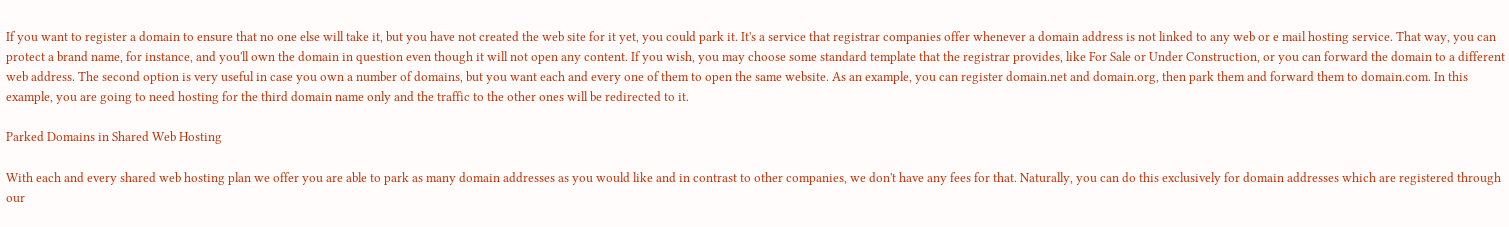If you want to register a domain to ensure that no one else will take it, but you have not created the web site for it yet, you could park it. It's a service that registrar companies offer whenever a domain address is not linked to any web or e mail hosting service. That way, you can protect a brand name, for instance, and you'll own the domain in question even though it will not open any content. If you wish, you may choose some standard template that the registrar provides, like For Sale or Under Construction, or you can forward the domain to a different web address. The second option is very useful in case you own a number of domains, but you want each and every one of them to open the same website. As an example, you can register domain.net and domain.org, then park them and forward them to domain.com. In this example, you are going to need hosting for the third domain name only and the traffic to the other ones will be redirected to it.

Parked Domains in Shared Web Hosting

With each and every shared web hosting plan we offer you are able to park as many domain addresses as you would like and in contrast to other companies, we don't have any fees for that. Naturally, you can do this exclusively for domain addresses which are registered through our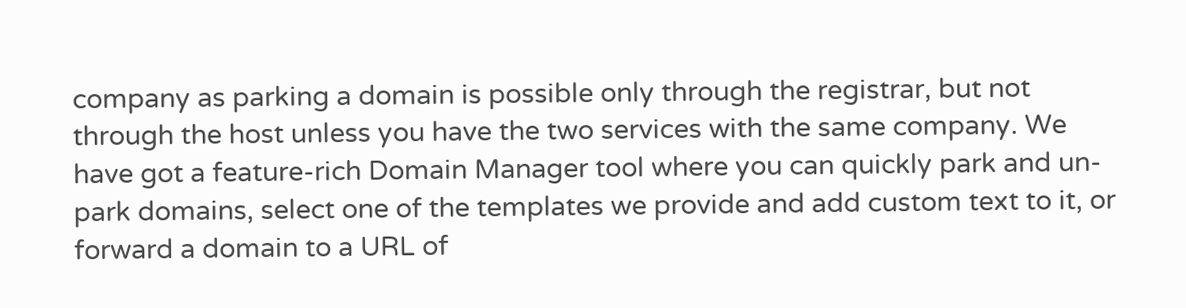company as parking a domain is possible only through the registrar, but not through the host unless you have the two services with the same company. We have got a feature-rich Domain Manager tool where you can quickly park and un-park domains, select one of the templates we provide and add custom text to it, or forward a domain to a URL of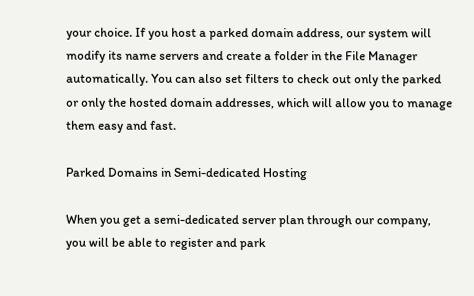your choice. If you host a parked domain address, our system will modify its name servers and create a folder in the File Manager automatically. You can also set filters to check out only the parked or only the hosted domain addresses, which will allow you to manage them easy and fast.

Parked Domains in Semi-dedicated Hosting

When you get a semi-dedicated server plan through our company, you will be able to register and park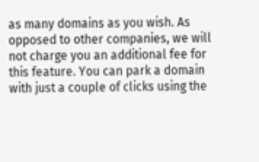as many domains as you wish. As opposed to other companies, we will not charge you an additional fee for this feature. You can park a domain with just a couple of clicks using the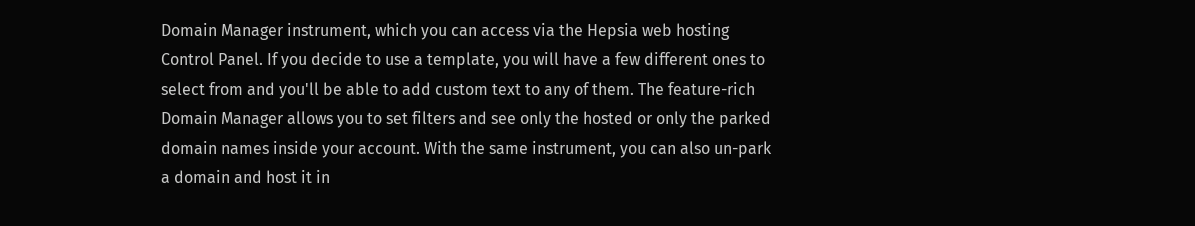Domain Manager instrument, which you can access via the Hepsia web hosting Control Panel. If you decide to use a template, you will have a few different ones to select from and you'll be able to add custom text to any of them. The feature-rich Domain Manager allows you to set filters and see only the hosted or only the parked domain names inside your account. With the same instrument, you can also un-park a domain and host it in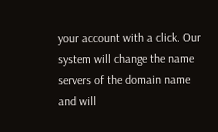your account with a click. Our system will change the name servers of the domain name and will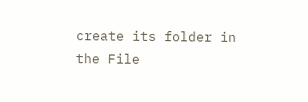create its folder in the File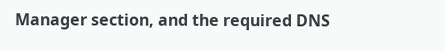Manager section, and the required DNS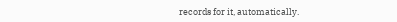records for it, automatically.